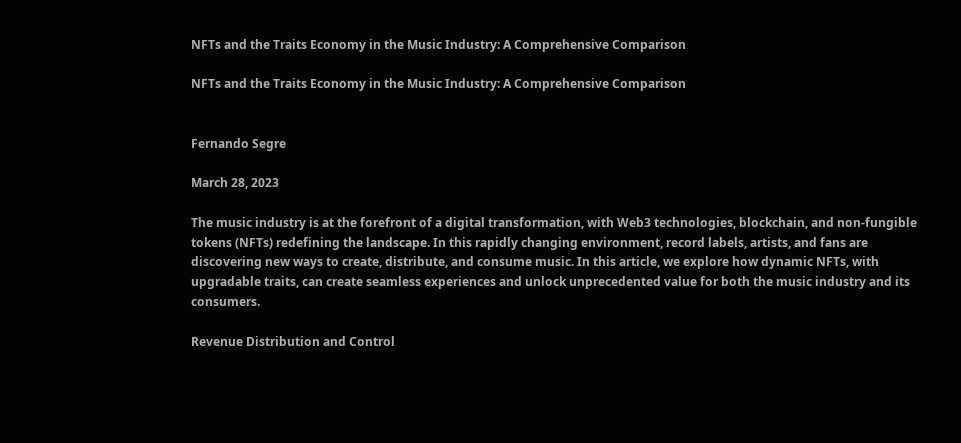NFTs and the Traits Economy in the Music Industry: A Comprehensive Comparison

NFTs and the Traits Economy in the Music Industry: A Comprehensive Comparison


Fernando Segre

March 28, 2023

The music industry is at the forefront of a digital transformation, with Web3 technologies, blockchain, and non-fungible tokens (NFTs) redefining the landscape. In this rapidly changing environment, record labels, artists, and fans are discovering new ways to create, distribute, and consume music. In this article, we explore how dynamic NFTs, with upgradable traits, can create seamless experiences and unlock unprecedented value for both the music industry and its consumers.

Revenue Distribution and Control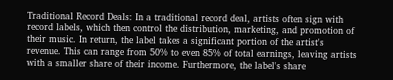Traditional Record Deals: In a traditional record deal, artists often sign with record labels, which then control the distribution, marketing, and promotion of their music. In return, the label takes a significant portion of the artist's revenue. This can range from 50% to even 85% of total earnings, leaving artists with a smaller share of their income. Furthermore, the label's share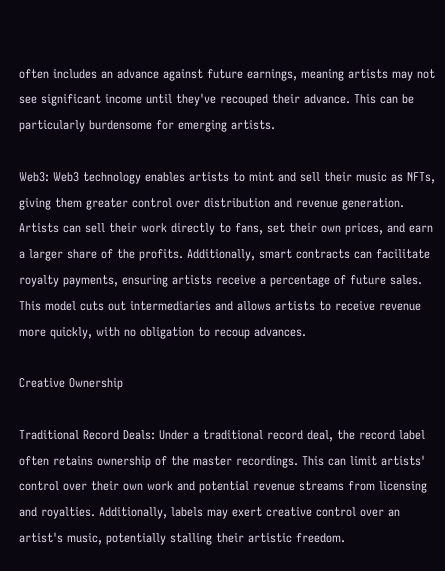often includes an advance against future earnings, meaning artists may not see significant income until they've recouped their advance. This can be particularly burdensome for emerging artists.

Web3: Web3 technology enables artists to mint and sell their music as NFTs, giving them greater control over distribution and revenue generation. Artists can sell their work directly to fans, set their own prices, and earn a larger share of the profits. Additionally, smart contracts can facilitate royalty payments, ensuring artists receive a percentage of future sales. This model cuts out intermediaries and allows artists to receive revenue more quickly, with no obligation to recoup advances.

Creative Ownership

Traditional Record Deals: Under a traditional record deal, the record label often retains ownership of the master recordings. This can limit artists' control over their own work and potential revenue streams from licensing and royalties. Additionally, labels may exert creative control over an artist's music, potentially stalling their artistic freedom.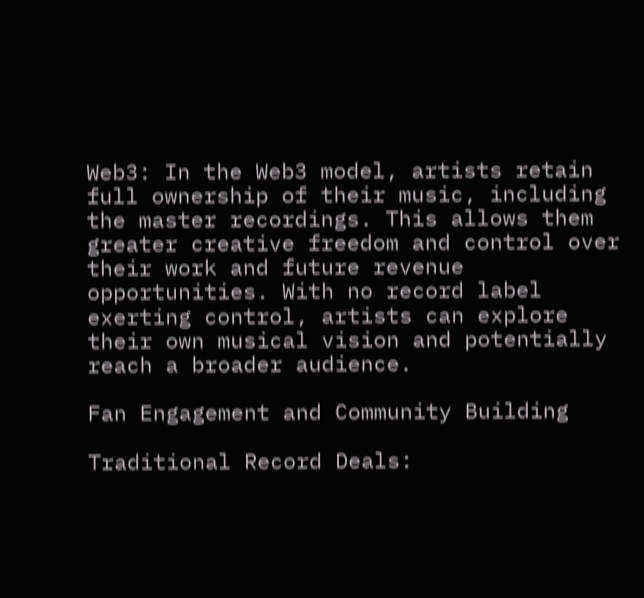Web3: In the Web3 model, artists retain full ownership of their music, including the master recordings. This allows them greater creative freedom and control over their work and future revenue opportunities. With no record label exerting control, artists can explore their own musical vision and potentially reach a broader audience.

Fan Engagement and Community Building

Traditional Record Deals: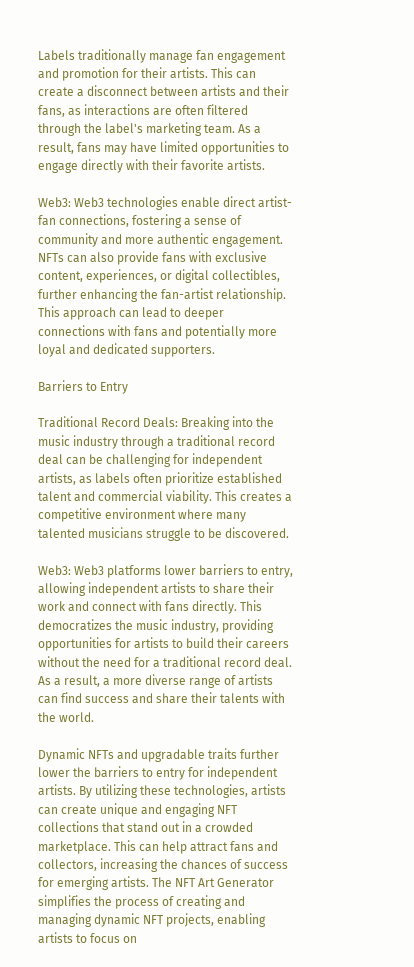Labels traditionally manage fan engagement and promotion for their artists. This can create a disconnect between artists and their fans, as interactions are often filtered through the label's marketing team. As a result, fans may have limited opportunities to engage directly with their favorite artists.

Web3: Web3 technologies enable direct artist-fan connections, fostering a sense of community and more authentic engagement. NFTs can also provide fans with exclusive content, experiences, or digital collectibles, further enhancing the fan-artist relationship. This approach can lead to deeper connections with fans and potentially more loyal and dedicated supporters.

Barriers to Entry

Traditional Record Deals: Breaking into the music industry through a traditional record deal can be challenging for independent artists, as labels often prioritize established talent and commercial viability. This creates a competitive environment where many talented musicians struggle to be discovered.

Web3: Web3 platforms lower barriers to entry, allowing independent artists to share their work and connect with fans directly. This democratizes the music industry, providing opportunities for artists to build their careers without the need for a traditional record deal. As a result, a more diverse range of artists can find success and share their talents with the world.

Dynamic NFTs and upgradable traits further lower the barriers to entry for independent artists. By utilizing these technologies, artists can create unique and engaging NFT collections that stand out in a crowded marketplace. This can help attract fans and collectors, increasing the chances of success for emerging artists. The NFT Art Generator simplifies the process of creating and managing dynamic NFT projects, enabling artists to focus on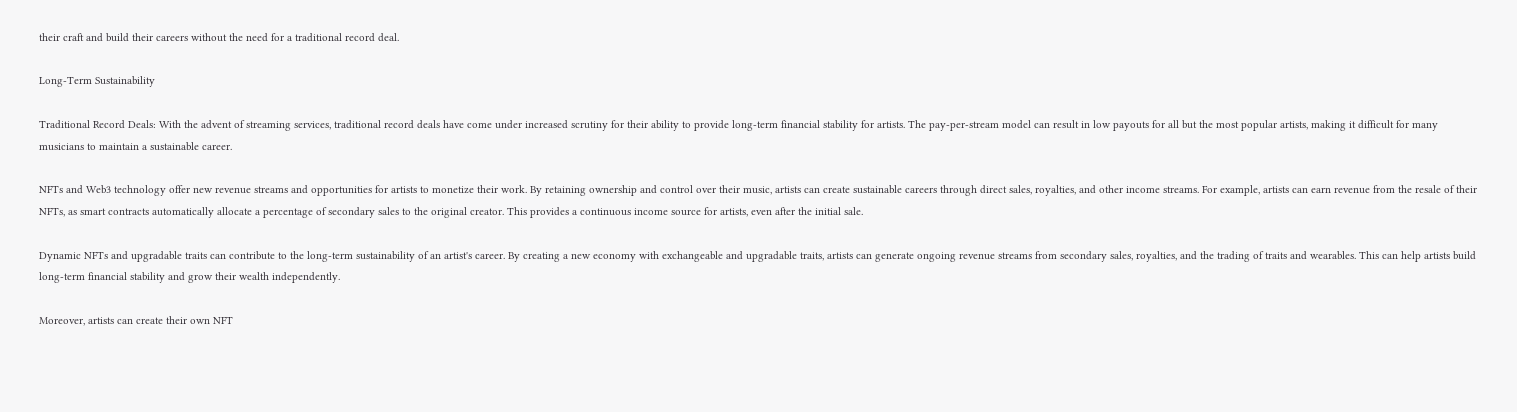their craft and build their careers without the need for a traditional record deal.

Long-Term Sustainability

Traditional Record Deals: With the advent of streaming services, traditional record deals have come under increased scrutiny for their ability to provide long-term financial stability for artists. The pay-per-stream model can result in low payouts for all but the most popular artists, making it difficult for many musicians to maintain a sustainable career.

NFTs and Web3 technology offer new revenue streams and opportunities for artists to monetize their work. By retaining ownership and control over their music, artists can create sustainable careers through direct sales, royalties, and other income streams. For example, artists can earn revenue from the resale of their NFTs, as smart contracts automatically allocate a percentage of secondary sales to the original creator. This provides a continuous income source for artists, even after the initial sale.

Dynamic NFTs and upgradable traits can contribute to the long-term sustainability of an artist's career. By creating a new economy with exchangeable and upgradable traits, artists can generate ongoing revenue streams from secondary sales, royalties, and the trading of traits and wearables. This can help artists build long-term financial stability and grow their wealth independently.

Moreover, artists can create their own NFT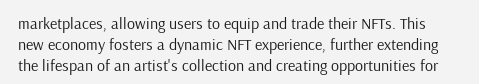marketplaces, allowing users to equip and trade their NFTs. This new economy fosters a dynamic NFT experience, further extending the lifespan of an artist's collection and creating opportunities for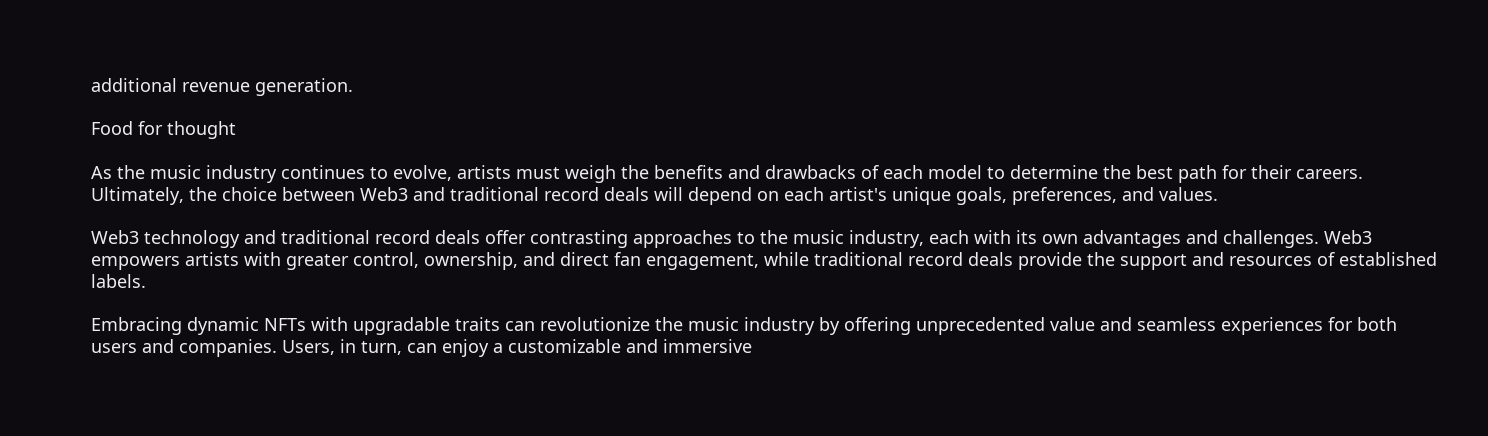additional revenue generation.

Food for thought

As the music industry continues to evolve, artists must weigh the benefits and drawbacks of each model to determine the best path for their careers. Ultimately, the choice between Web3 and traditional record deals will depend on each artist's unique goals, preferences, and values.

Web3 technology and traditional record deals offer contrasting approaches to the music industry, each with its own advantages and challenges. Web3 empowers artists with greater control, ownership, and direct fan engagement, while traditional record deals provide the support and resources of established labels.

Embracing dynamic NFTs with upgradable traits can revolutionize the music industry by offering unprecedented value and seamless experiences for both users and companies. Users, in turn, can enjoy a customizable and immersive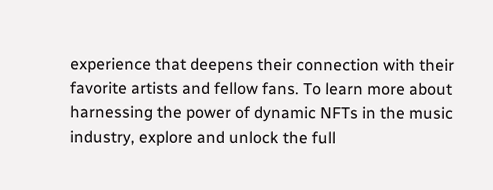experience that deepens their connection with their favorite artists and fellow fans. To learn more about harnessing the power of dynamic NFTs in the music industry, explore and unlock the full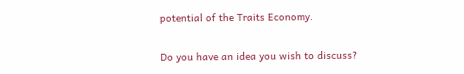potential of the Traits Economy.

Do you have an idea you wish to discuss?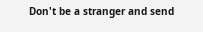Don't be a stranger and send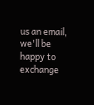us an email, we'll be happy to exchange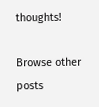thoughts!

Browse other posts